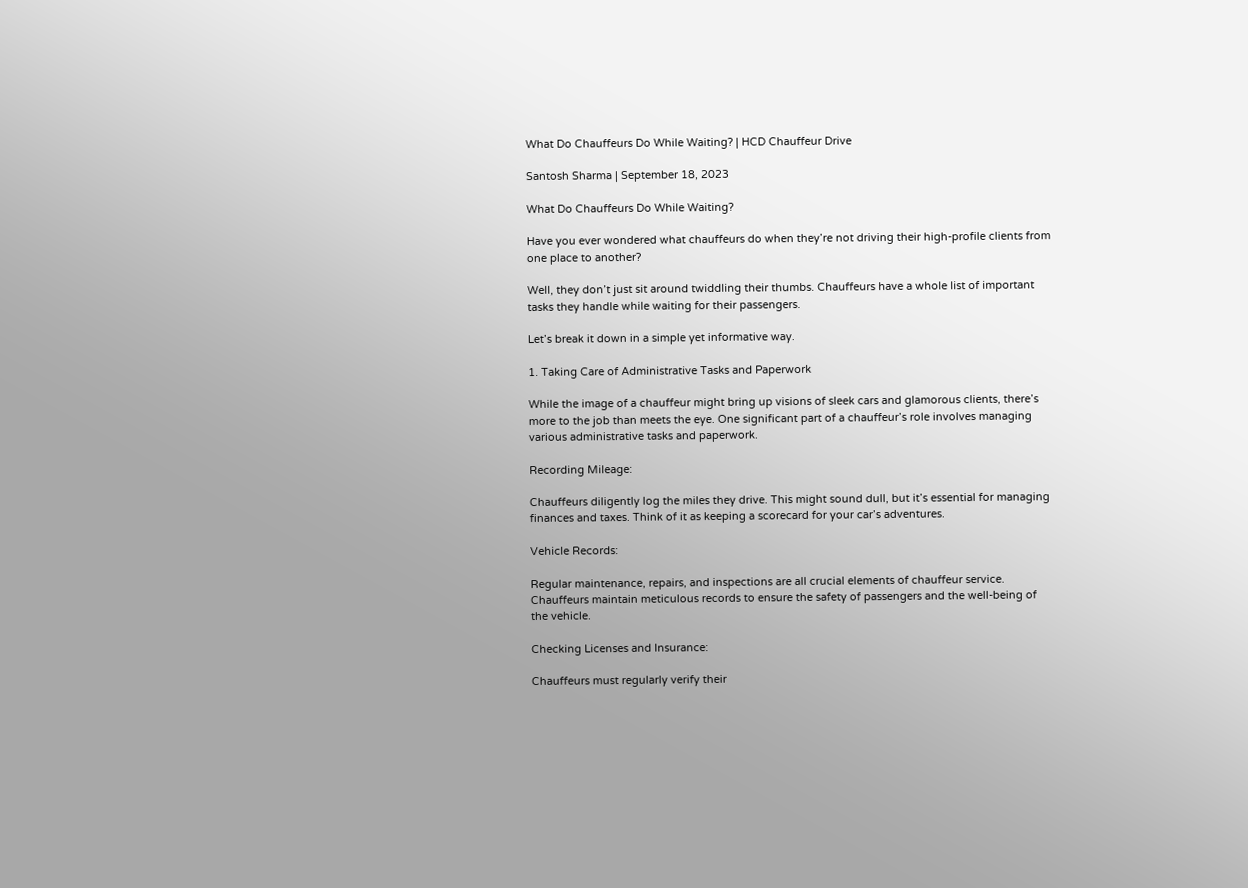What Do Chauffeurs Do While Waiting? | HCD Chauffeur Drive

Santosh Sharma | September 18, 2023

What Do Chauffeurs Do While Waiting?

Have you ever wondered what chauffeurs do when they’re not driving their high-profile clients from one place to another?

Well, they don’t just sit around twiddling their thumbs. Chauffeurs have a whole list of important tasks they handle while waiting for their passengers.

Let’s break it down in a simple yet informative way.

1. Taking Care of Administrative Tasks and Paperwork

While the image of a chauffeur might bring up visions of sleek cars and glamorous clients, there’s more to the job than meets the eye. One significant part of a chauffeur’s role involves managing various administrative tasks and paperwork.

Recording Mileage:

Chauffeurs diligently log the miles they drive. This might sound dull, but it’s essential for managing finances and taxes. Think of it as keeping a scorecard for your car’s adventures.

Vehicle Records:

Regular maintenance, repairs, and inspections are all crucial elements of chauffeur service. Chauffeurs maintain meticulous records to ensure the safety of passengers and the well-being of the vehicle.

Checking Licenses and Insurance:

Chauffeurs must regularly verify their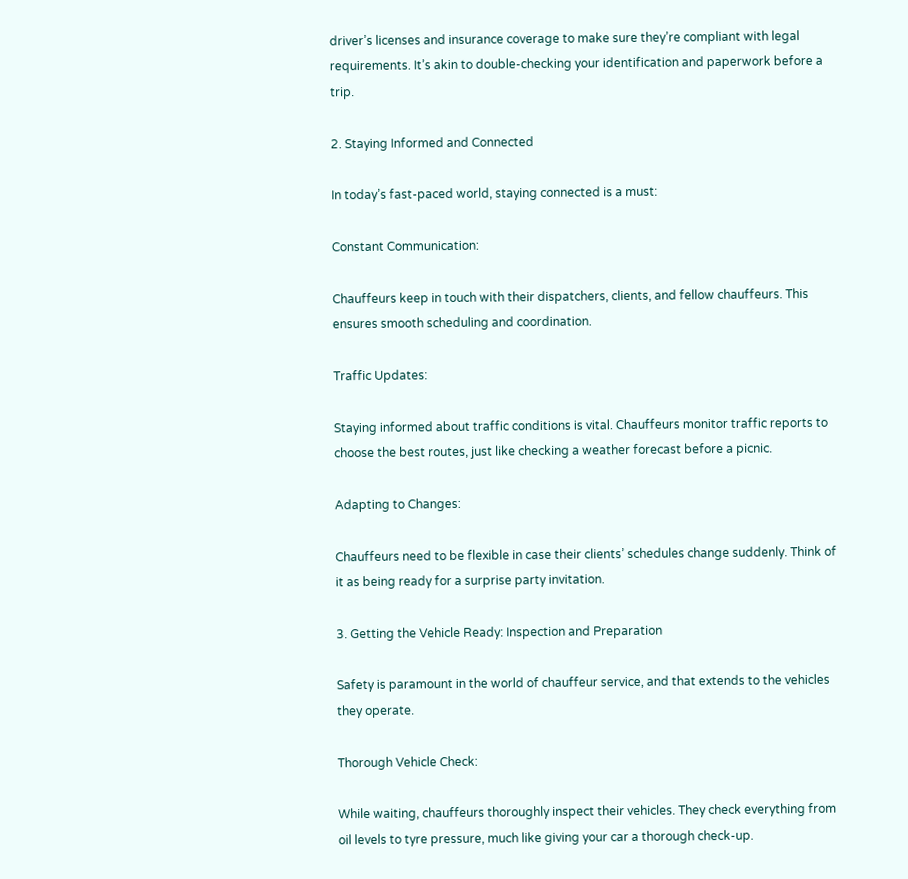driver’s licenses and insurance coverage to make sure they’re compliant with legal requirements. It’s akin to double-checking your identification and paperwork before a trip.

2. Staying Informed and Connected

In today’s fast-paced world, staying connected is a must:

Constant Communication:

Chauffeurs keep in touch with their dispatchers, clients, and fellow chauffeurs. This ensures smooth scheduling and coordination.

Traffic Updates:

Staying informed about traffic conditions is vital. Chauffeurs monitor traffic reports to choose the best routes, just like checking a weather forecast before a picnic.

Adapting to Changes:

Chauffeurs need to be flexible in case their clients’ schedules change suddenly. Think of it as being ready for a surprise party invitation.

3. Getting the Vehicle Ready: Inspection and Preparation

Safety is paramount in the world of chauffeur service, and that extends to the vehicles they operate.

Thorough Vehicle Check:

While waiting, chauffeurs thoroughly inspect their vehicles. They check everything from oil levels to tyre pressure, much like giving your car a thorough check-up.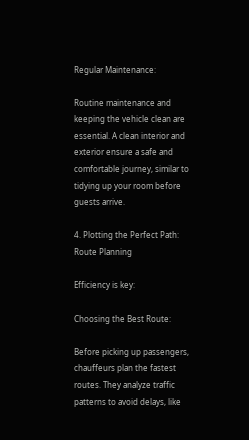Regular Maintenance:

Routine maintenance and keeping the vehicle clean are essential. A clean interior and exterior ensure a safe and comfortable journey, similar to tidying up your room before guests arrive.

4. Plotting the Perfect Path: Route Planning

Efficiency is key:

Choosing the Best Route:

Before picking up passengers, chauffeurs plan the fastest routes. They analyze traffic patterns to avoid delays, like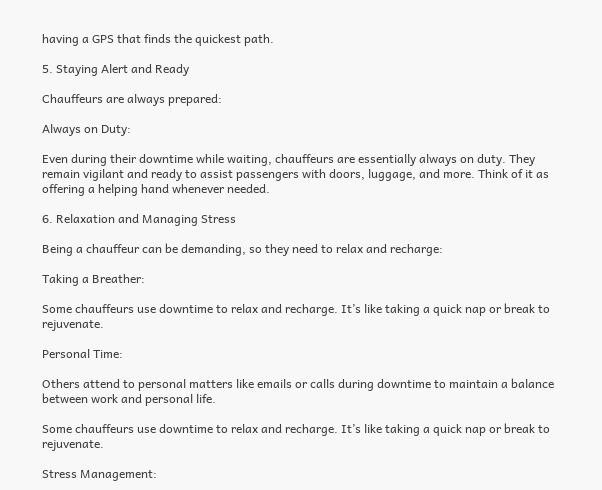having a GPS that finds the quickest path.

5. Staying Alert and Ready

Chauffeurs are always prepared:

Always on Duty:

Even during their downtime while waiting, chauffeurs are essentially always on duty. They remain vigilant and ready to assist passengers with doors, luggage, and more. Think of it as offering a helping hand whenever needed.

6. Relaxation and Managing Stress

Being a chauffeur can be demanding, so they need to relax and recharge:

Taking a Breather:

Some chauffeurs use downtime to relax and recharge. It’s like taking a quick nap or break to rejuvenate.

Personal Time:

Others attend to personal matters like emails or calls during downtime to maintain a balance between work and personal life.

Some chauffeurs use downtime to relax and recharge. It’s like taking a quick nap or break to rejuvenate.

Stress Management: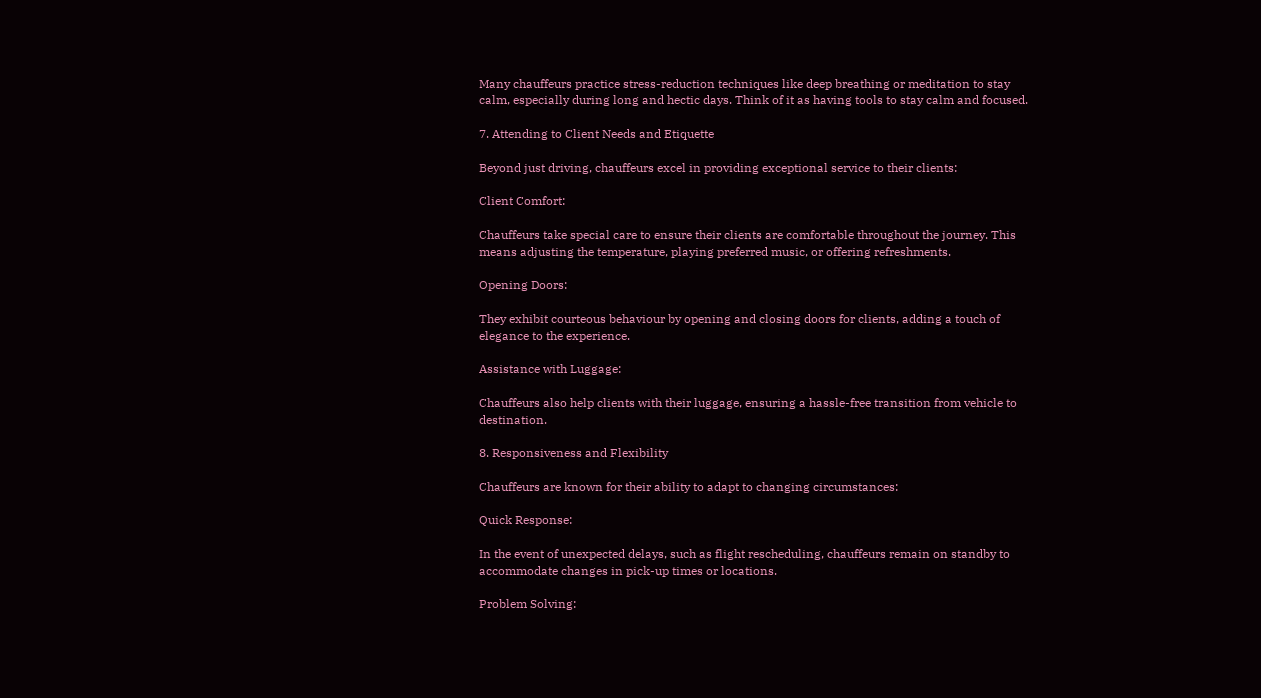Many chauffeurs practice stress-reduction techniques like deep breathing or meditation to stay calm, especially during long and hectic days. Think of it as having tools to stay calm and focused.

7. Attending to Client Needs and Etiquette

Beyond just driving, chauffeurs excel in providing exceptional service to their clients:

Client Comfort:

Chauffeurs take special care to ensure their clients are comfortable throughout the journey. This means adjusting the temperature, playing preferred music, or offering refreshments.

Opening Doors:

They exhibit courteous behaviour by opening and closing doors for clients, adding a touch of elegance to the experience.

Assistance with Luggage:

Chauffeurs also help clients with their luggage, ensuring a hassle-free transition from vehicle to destination.

8. Responsiveness and Flexibility

Chauffeurs are known for their ability to adapt to changing circumstances:

Quick Response:

In the event of unexpected delays, such as flight rescheduling, chauffeurs remain on standby to accommodate changes in pick-up times or locations.

Problem Solving: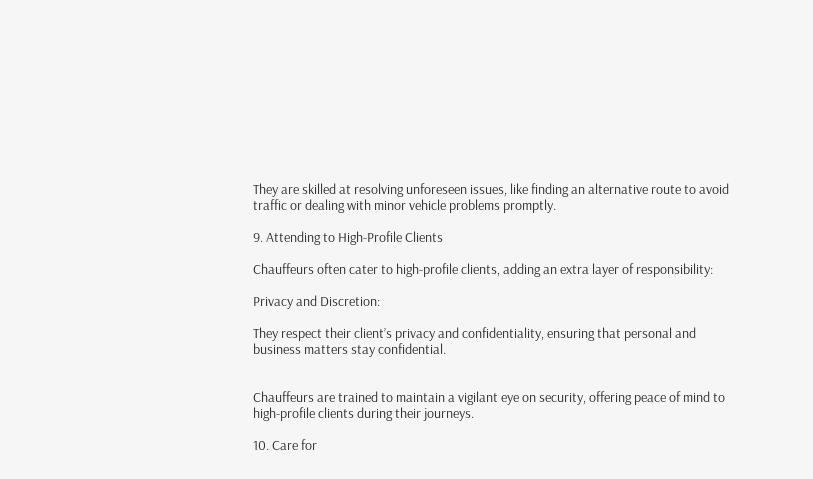They are skilled at resolving unforeseen issues, like finding an alternative route to avoid traffic or dealing with minor vehicle problems promptly.

9. Attending to High-Profile Clients

Chauffeurs often cater to high-profile clients, adding an extra layer of responsibility:

Privacy and Discretion:

They respect their client’s privacy and confidentiality, ensuring that personal and business matters stay confidential.


Chauffeurs are trained to maintain a vigilant eye on security, offering peace of mind to high-profile clients during their journeys.

10. Care for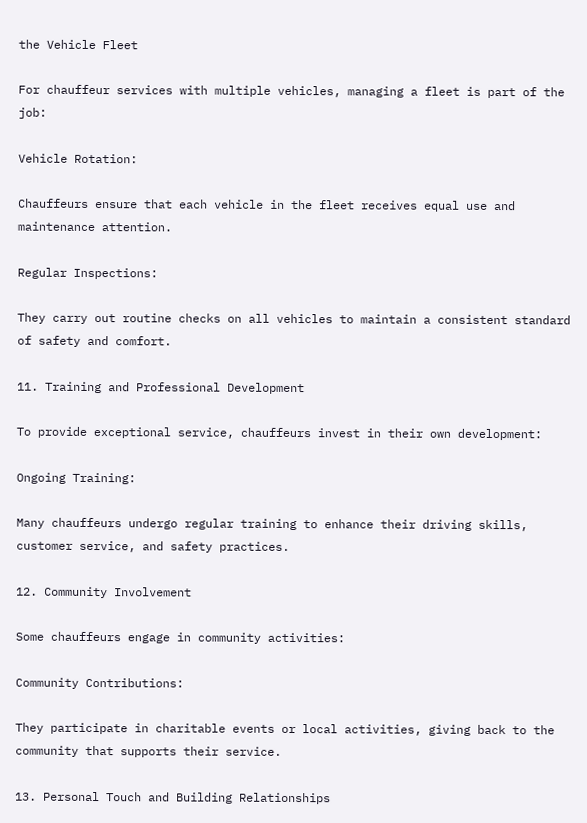the Vehicle Fleet

For chauffeur services with multiple vehicles, managing a fleet is part of the job:

Vehicle Rotation:

Chauffeurs ensure that each vehicle in the fleet receives equal use and maintenance attention.

Regular Inspections:

They carry out routine checks on all vehicles to maintain a consistent standard of safety and comfort.

11. Training and Professional Development

To provide exceptional service, chauffeurs invest in their own development:

Ongoing Training:

Many chauffeurs undergo regular training to enhance their driving skills, customer service, and safety practices.

12. Community Involvement

Some chauffeurs engage in community activities:

Community Contributions:

They participate in charitable events or local activities, giving back to the community that supports their service.

13. Personal Touch and Building Relationships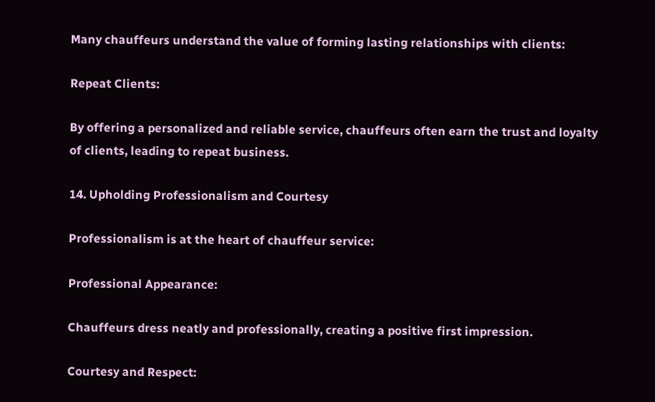Many chauffeurs understand the value of forming lasting relationships with clients:

Repeat Clients:

By offering a personalized and reliable service, chauffeurs often earn the trust and loyalty of clients, leading to repeat business.

14. Upholding Professionalism and Courtesy

Professionalism is at the heart of chauffeur service:

Professional Appearance:

Chauffeurs dress neatly and professionally, creating a positive first impression.

Courtesy and Respect: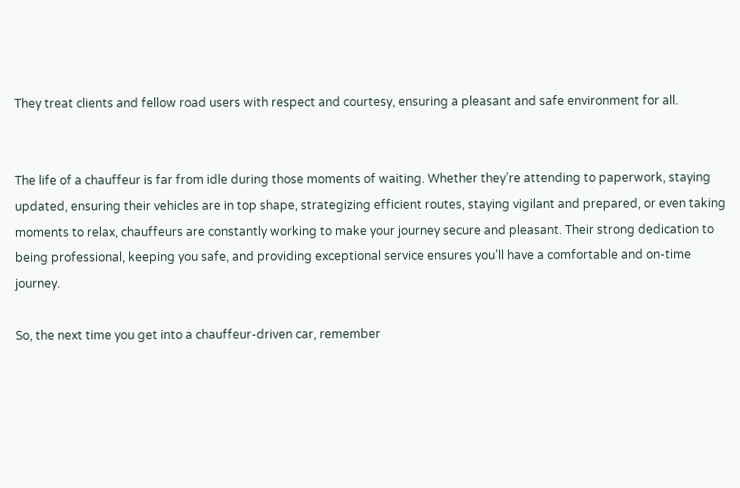They treat clients and fellow road users with respect and courtesy, ensuring a pleasant and safe environment for all.


The life of a chauffeur is far from idle during those moments of waiting. Whether they’re attending to paperwork, staying updated, ensuring their vehicles are in top shape, strategizing efficient routes, staying vigilant and prepared, or even taking moments to relax, chauffeurs are constantly working to make your journey secure and pleasant. Their strong dedication to being professional, keeping you safe, and providing exceptional service ensures you’ll have a comfortable and on-time journey.

So, the next time you get into a chauffeur-driven car, remember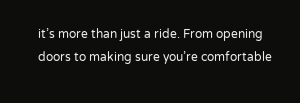it’s more than just a ride. From opening doors to making sure you’re comfortable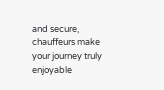and secure, chauffeurs make your journey truly enjoyable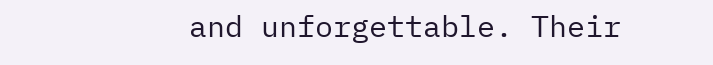and unforgettable. Their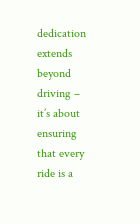dedication extends beyond driving – it’s about ensuring that every ride is a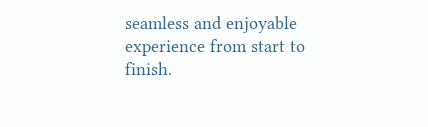seamless and enjoyable experience from start to finish.